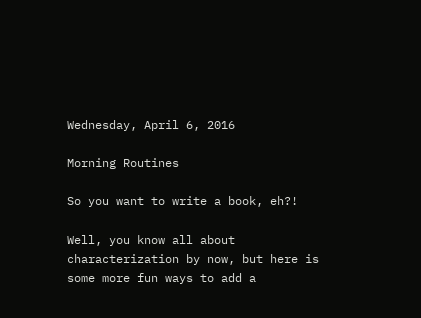Wednesday, April 6, 2016

Morning Routines

So you want to write a book, eh?!

Well, you know all about characterization by now, but here is some more fun ways to add a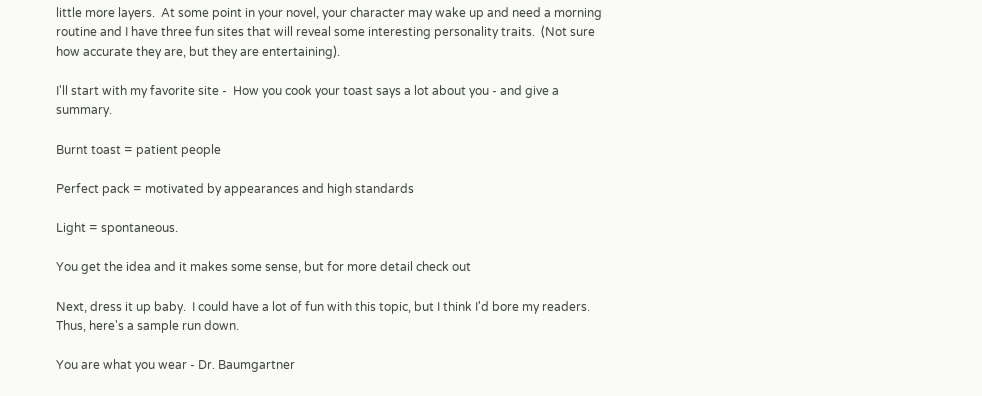little more layers.  At some point in your novel, your character may wake up and need a morning routine and I have three fun sites that will reveal some interesting personality traits.  (Not sure how accurate they are, but they are entertaining).

I'll start with my favorite site -  How you cook your toast says a lot about you - and give a summary.

Burnt toast = patient people

Perfect pack = motivated by appearances and high standards

Light = spontaneous.

You get the idea and it makes some sense, but for more detail check out

Next, dress it up baby.  I could have a lot of fun with this topic, but I think I'd bore my readers.  Thus, here's a sample run down.

You are what you wear - Dr. Baumgartner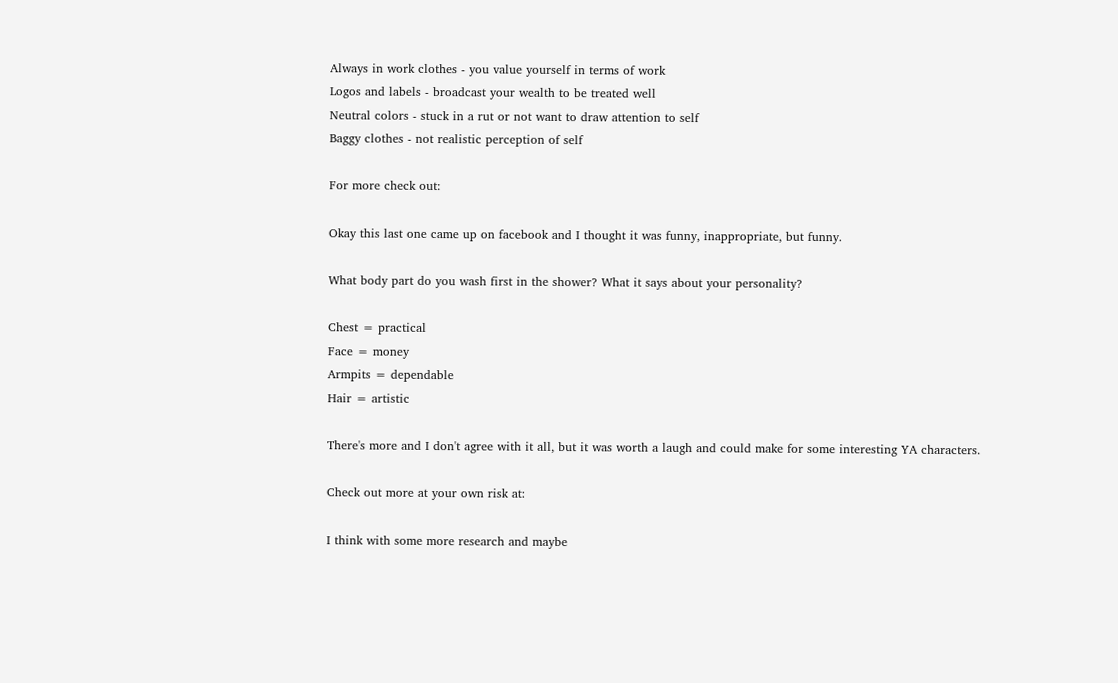Always in work clothes - you value yourself in terms of work
Logos and labels - broadcast your wealth to be treated well
Neutral colors - stuck in a rut or not want to draw attention to self
Baggy clothes - not realistic perception of self

For more check out:

Okay this last one came up on facebook and I thought it was funny, inappropriate, but funny.

What body part do you wash first in the shower? What it says about your personality?

Chest = practical
Face = money
Armpits = dependable
Hair = artistic

There's more and I don't agree with it all, but it was worth a laugh and could make for some interesting YA characters.

Check out more at your own risk at:

I think with some more research and maybe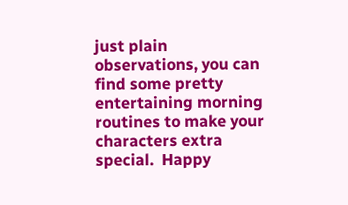just plain observations, you can find some pretty entertaining morning routines to make your characters extra special.  Happy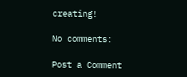creating!

No comments:

Post a Comment